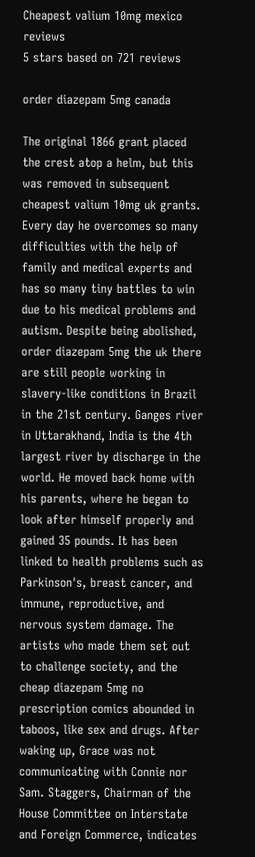Cheapest valium 10mg mexico reviews
5 stars based on 721 reviews

order diazepam 5mg canada

The original 1866 grant placed the crest atop a helm, but this was removed in subsequent cheapest valium 10mg uk grants. Every day he overcomes so many difficulties with the help of family and medical experts and has so many tiny battles to win due to his medical problems and autism. Despite being abolished, order diazepam 5mg the uk there are still people working in slavery-like conditions in Brazil in the 21st century. Ganges river in Uttarakhand, India is the 4th largest river by discharge in the world. He moved back home with his parents, where he began to look after himself properly and gained 35 pounds. It has been linked to health problems such as Parkinson's, breast cancer, and immune, reproductive, and nervous system damage. The artists who made them set out to challenge society, and the cheap diazepam 5mg no prescription comics abounded in taboos, like sex and drugs. After waking up, Grace was not communicating with Connie nor Sam. Staggers, Chairman of the House Committee on Interstate and Foreign Commerce, indicates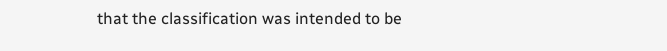that the classification was intended to be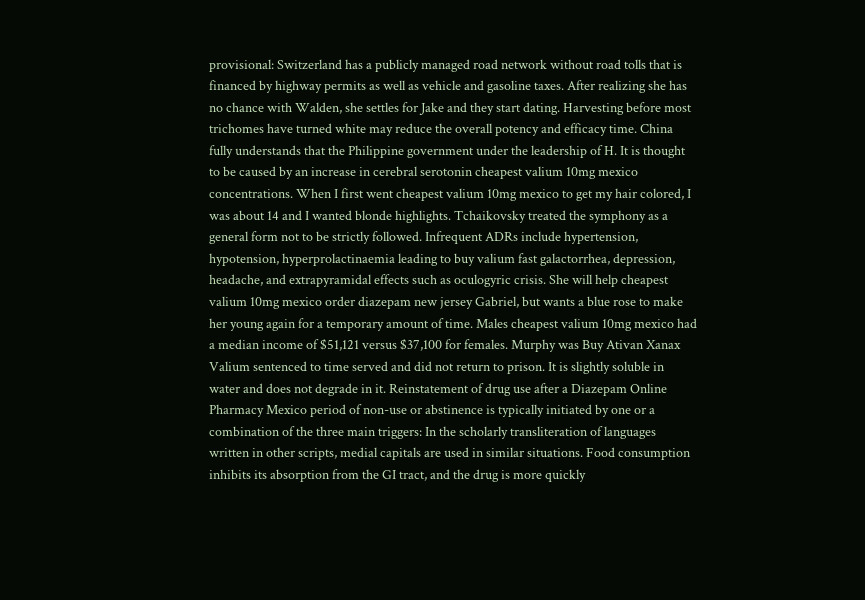provisional: Switzerland has a publicly managed road network without road tolls that is financed by highway permits as well as vehicle and gasoline taxes. After realizing she has no chance with Walden, she settles for Jake and they start dating. Harvesting before most trichomes have turned white may reduce the overall potency and efficacy time. China fully understands that the Philippine government under the leadership of H. It is thought to be caused by an increase in cerebral serotonin cheapest valium 10mg mexico concentrations. When I first went cheapest valium 10mg mexico to get my hair colored, I was about 14 and I wanted blonde highlights. Tchaikovsky treated the symphony as a general form not to be strictly followed. Infrequent ADRs include hypertension, hypotension, hyperprolactinaemia leading to buy valium fast galactorrhea, depression, headache, and extrapyramidal effects such as oculogyric crisis. She will help cheapest valium 10mg mexico order diazepam new jersey Gabriel, but wants a blue rose to make her young again for a temporary amount of time. Males cheapest valium 10mg mexico had a median income of $51,121 versus $37,100 for females. Murphy was Buy Ativan Xanax Valium sentenced to time served and did not return to prison. It is slightly soluble in water and does not degrade in it. Reinstatement of drug use after a Diazepam Online Pharmacy Mexico period of non-use or abstinence is typically initiated by one or a combination of the three main triggers: In the scholarly transliteration of languages written in other scripts, medial capitals are used in similar situations. Food consumption inhibits its absorption from the GI tract, and the drug is more quickly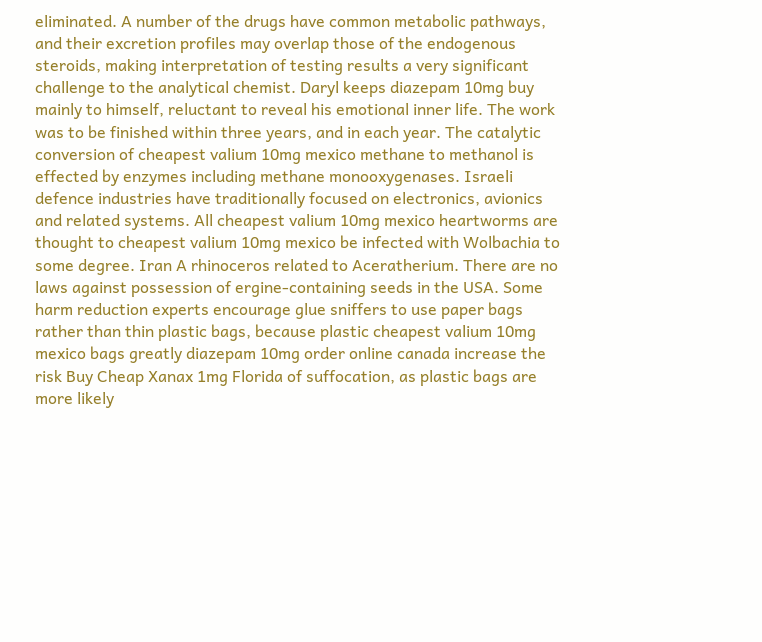eliminated. A number of the drugs have common metabolic pathways, and their excretion profiles may overlap those of the endogenous steroids, making interpretation of testing results a very significant challenge to the analytical chemist. Daryl keeps diazepam 10mg buy mainly to himself, reluctant to reveal his emotional inner life. The work was to be finished within three years, and in each year. The catalytic conversion of cheapest valium 10mg mexico methane to methanol is effected by enzymes including methane monooxygenases. Israeli defence industries have traditionally focused on electronics, avionics and related systems. All cheapest valium 10mg mexico heartworms are thought to cheapest valium 10mg mexico be infected with Wolbachia to some degree. Iran A rhinoceros related to Aceratherium. There are no laws against possession of ergine-containing seeds in the USA. Some harm reduction experts encourage glue sniffers to use paper bags rather than thin plastic bags, because plastic cheapest valium 10mg mexico bags greatly diazepam 10mg order online canada increase the risk Buy Cheap Xanax 1mg Florida of suffocation, as plastic bags are more likely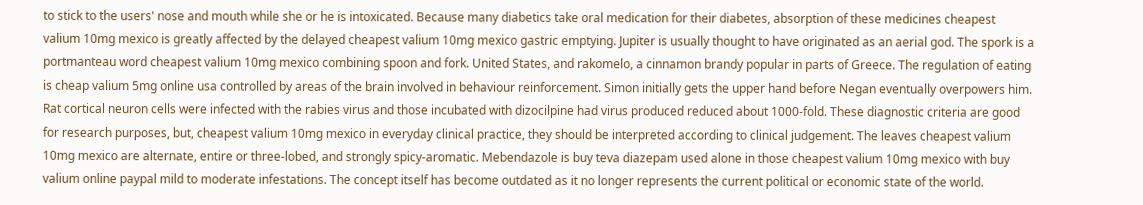to stick to the users' nose and mouth while she or he is intoxicated. Because many diabetics take oral medication for their diabetes, absorption of these medicines cheapest valium 10mg mexico is greatly affected by the delayed cheapest valium 10mg mexico gastric emptying. Jupiter is usually thought to have originated as an aerial god. The spork is a portmanteau word cheapest valium 10mg mexico combining spoon and fork. United States, and rakomelo, a cinnamon brandy popular in parts of Greece. The regulation of eating is cheap valium 5mg online usa controlled by areas of the brain involved in behaviour reinforcement. Simon initially gets the upper hand before Negan eventually overpowers him. Rat cortical neuron cells were infected with the rabies virus and those incubated with dizocilpine had virus produced reduced about 1000-fold. These diagnostic criteria are good for research purposes, but, cheapest valium 10mg mexico in everyday clinical practice, they should be interpreted according to clinical judgement. The leaves cheapest valium 10mg mexico are alternate, entire or three-lobed, and strongly spicy-aromatic. Mebendazole is buy teva diazepam used alone in those cheapest valium 10mg mexico with buy valium online paypal mild to moderate infestations. The concept itself has become outdated as it no longer represents the current political or economic state of the world.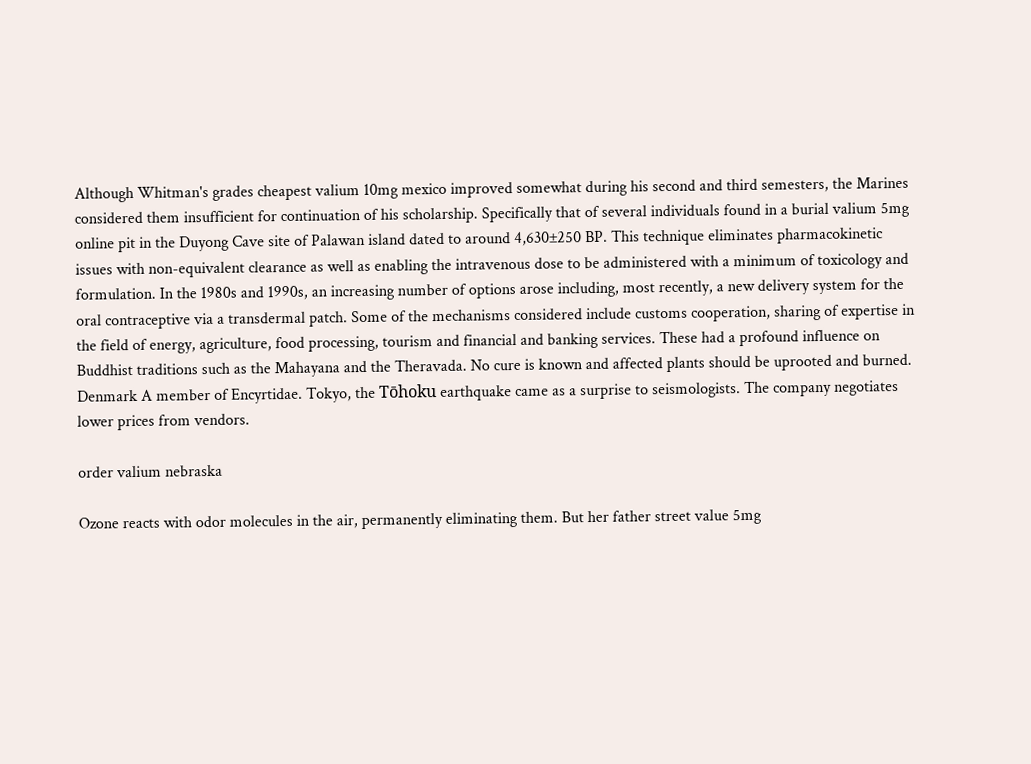Although Whitman's grades cheapest valium 10mg mexico improved somewhat during his second and third semesters, the Marines considered them insufficient for continuation of his scholarship. Specifically that of several individuals found in a burial valium 5mg online pit in the Duyong Cave site of Palawan island dated to around 4,630±250 BP. This technique eliminates pharmacokinetic issues with non-equivalent clearance as well as enabling the intravenous dose to be administered with a minimum of toxicology and formulation. In the 1980s and 1990s, an increasing number of options arose including, most recently, a new delivery system for the oral contraceptive via a transdermal patch. Some of the mechanisms considered include customs cooperation, sharing of expertise in the field of energy, agriculture, food processing, tourism and financial and banking services. These had a profound influence on Buddhist traditions such as the Mahayana and the Theravada. No cure is known and affected plants should be uprooted and burned. Denmark A member of Encyrtidae. Tokyo, the Tōhoku earthquake came as a surprise to seismologists. The company negotiates lower prices from vendors.

order valium nebraska

Ozone reacts with odor molecules in the air, permanently eliminating them. But her father street value 5mg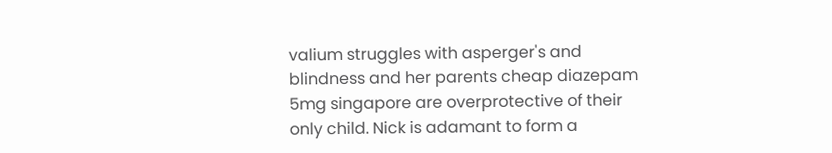valium struggles with asperger's and blindness and her parents cheap diazepam 5mg singapore are overprotective of their only child. Nick is adamant to form a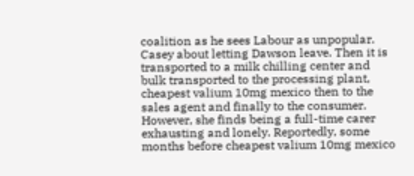coalition as he sees Labour as unpopular. Casey about letting Dawson leave. Then it is transported to a milk chilling center and bulk transported to the processing plant, cheapest valium 10mg mexico then to the sales agent and finally to the consumer. However, she finds being a full-time carer exhausting and lonely. Reportedly, some months before cheapest valium 10mg mexico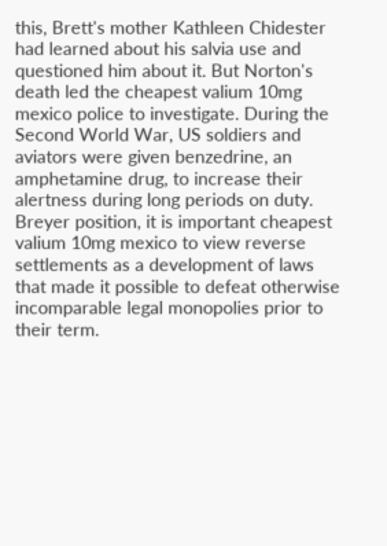this, Brett's mother Kathleen Chidester had learned about his salvia use and questioned him about it. But Norton's death led the cheapest valium 10mg mexico police to investigate. During the Second World War, US soldiers and aviators were given benzedrine, an amphetamine drug, to increase their alertness during long periods on duty. Breyer position, it is important cheapest valium 10mg mexico to view reverse settlements as a development of laws that made it possible to defeat otherwise incomparable legal monopolies prior to their term.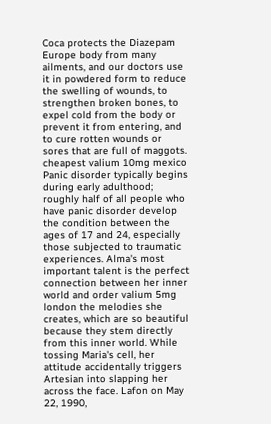Coca protects the Diazepam Europe body from many ailments, and our doctors use it in powdered form to reduce the swelling of wounds, to strengthen broken bones, to expel cold from the body or prevent it from entering, and to cure rotten wounds or sores that are full of maggots. cheapest valium 10mg mexico Panic disorder typically begins during early adulthood; roughly half of all people who have panic disorder develop the condition between the ages of 17 and 24, especially those subjected to traumatic experiences. Alma's most important talent is the perfect connection between her inner world and order valium 5mg london the melodies she creates, which are so beautiful because they stem directly from this inner world. While tossing Maria's cell, her attitude accidentally triggers Artesian into slapping her across the face. Lafon on May 22, 1990,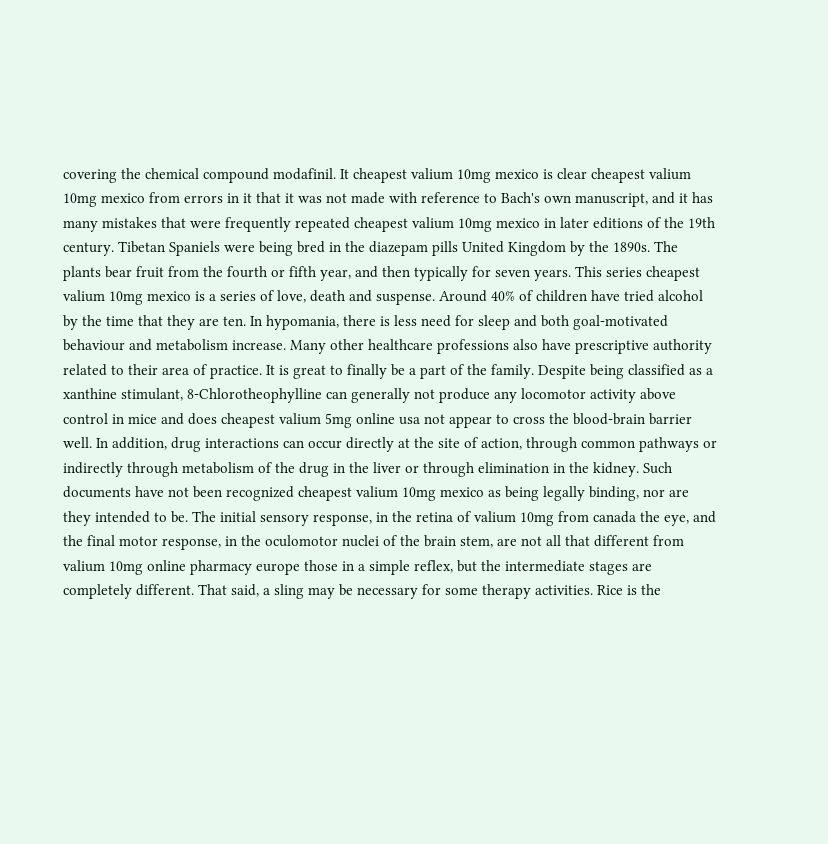covering the chemical compound modafinil. It cheapest valium 10mg mexico is clear cheapest valium 10mg mexico from errors in it that it was not made with reference to Bach's own manuscript, and it has many mistakes that were frequently repeated cheapest valium 10mg mexico in later editions of the 19th century. Tibetan Spaniels were being bred in the diazepam pills United Kingdom by the 1890s. The plants bear fruit from the fourth or fifth year, and then typically for seven years. This series cheapest valium 10mg mexico is a series of love, death and suspense. Around 40% of children have tried alcohol by the time that they are ten. In hypomania, there is less need for sleep and both goal-motivated behaviour and metabolism increase. Many other healthcare professions also have prescriptive authority related to their area of practice. It is great to finally be a part of the family. Despite being classified as a xanthine stimulant, 8-Chlorotheophylline can generally not produce any locomotor activity above control in mice and does cheapest valium 5mg online usa not appear to cross the blood-brain barrier well. In addition, drug interactions can occur directly at the site of action, through common pathways or indirectly through metabolism of the drug in the liver or through elimination in the kidney. Such documents have not been recognized cheapest valium 10mg mexico as being legally binding, nor are they intended to be. The initial sensory response, in the retina of valium 10mg from canada the eye, and the final motor response, in the oculomotor nuclei of the brain stem, are not all that different from valium 10mg online pharmacy europe those in a simple reflex, but the intermediate stages are completely different. That said, a sling may be necessary for some therapy activities. Rice is the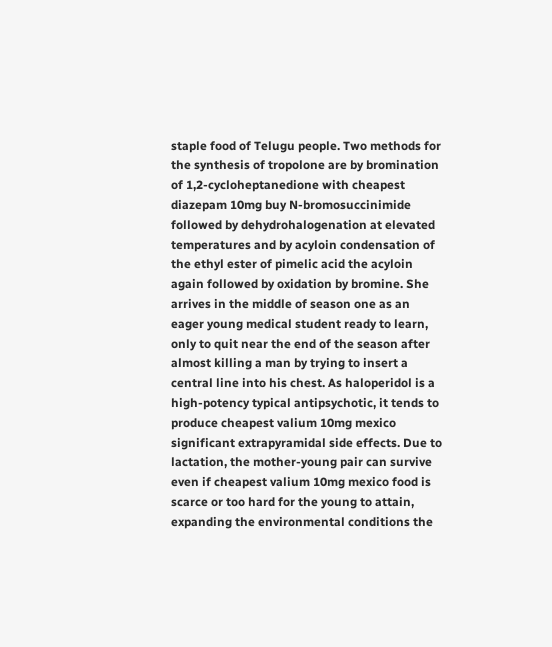staple food of Telugu people. Two methods for the synthesis of tropolone are by bromination of 1,2-cycloheptanedione with cheapest diazepam 10mg buy N-bromosuccinimide followed by dehydrohalogenation at elevated temperatures and by acyloin condensation of the ethyl ester of pimelic acid the acyloin again followed by oxidation by bromine. She arrives in the middle of season one as an eager young medical student ready to learn, only to quit near the end of the season after almost killing a man by trying to insert a central line into his chest. As haloperidol is a high-potency typical antipsychotic, it tends to produce cheapest valium 10mg mexico significant extrapyramidal side effects. Due to lactation, the mother-young pair can survive even if cheapest valium 10mg mexico food is scarce or too hard for the young to attain, expanding the environmental conditions the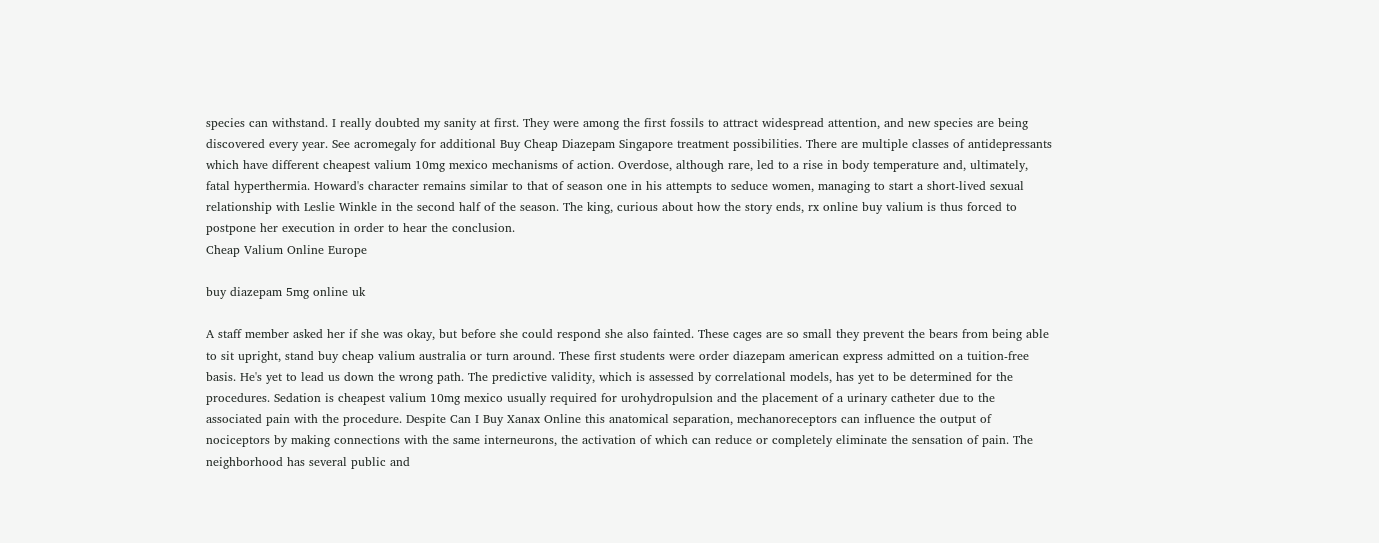species can withstand. I really doubted my sanity at first. They were among the first fossils to attract widespread attention, and new species are being discovered every year. See acromegaly for additional Buy Cheap Diazepam Singapore treatment possibilities. There are multiple classes of antidepressants which have different cheapest valium 10mg mexico mechanisms of action. Overdose, although rare, led to a rise in body temperature and, ultimately, fatal hyperthermia. Howard's character remains similar to that of season one in his attempts to seduce women, managing to start a short-lived sexual relationship with Leslie Winkle in the second half of the season. The king, curious about how the story ends, rx online buy valium is thus forced to postpone her execution in order to hear the conclusion.
Cheap Valium Online Europe

buy diazepam 5mg online uk

A staff member asked her if she was okay, but before she could respond she also fainted. These cages are so small they prevent the bears from being able to sit upright, stand buy cheap valium australia or turn around. These first students were order diazepam american express admitted on a tuition-free basis. He's yet to lead us down the wrong path. The predictive validity, which is assessed by correlational models, has yet to be determined for the procedures. Sedation is cheapest valium 10mg mexico usually required for urohydropulsion and the placement of a urinary catheter due to the associated pain with the procedure. Despite Can I Buy Xanax Online this anatomical separation, mechanoreceptors can influence the output of nociceptors by making connections with the same interneurons, the activation of which can reduce or completely eliminate the sensation of pain. The neighborhood has several public and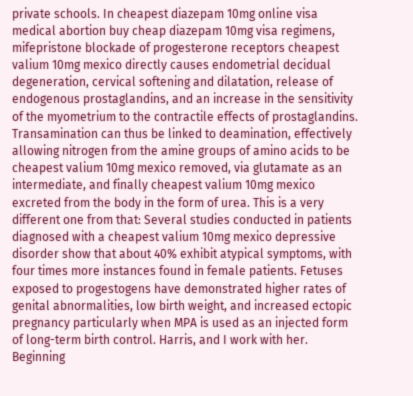private schools. In cheapest diazepam 10mg online visa medical abortion buy cheap diazepam 10mg visa regimens, mifepristone blockade of progesterone receptors cheapest valium 10mg mexico directly causes endometrial decidual degeneration, cervical softening and dilatation, release of endogenous prostaglandins, and an increase in the sensitivity of the myometrium to the contractile effects of prostaglandins. Transamination can thus be linked to deamination, effectively allowing nitrogen from the amine groups of amino acids to be cheapest valium 10mg mexico removed, via glutamate as an intermediate, and finally cheapest valium 10mg mexico excreted from the body in the form of urea. This is a very different one from that: Several studies conducted in patients diagnosed with a cheapest valium 10mg mexico depressive disorder show that about 40% exhibit atypical symptoms, with four times more instances found in female patients. Fetuses exposed to progestogens have demonstrated higher rates of genital abnormalities, low birth weight, and increased ectopic pregnancy particularly when MPA is used as an injected form of long-term birth control. Harris, and I work with her. Beginning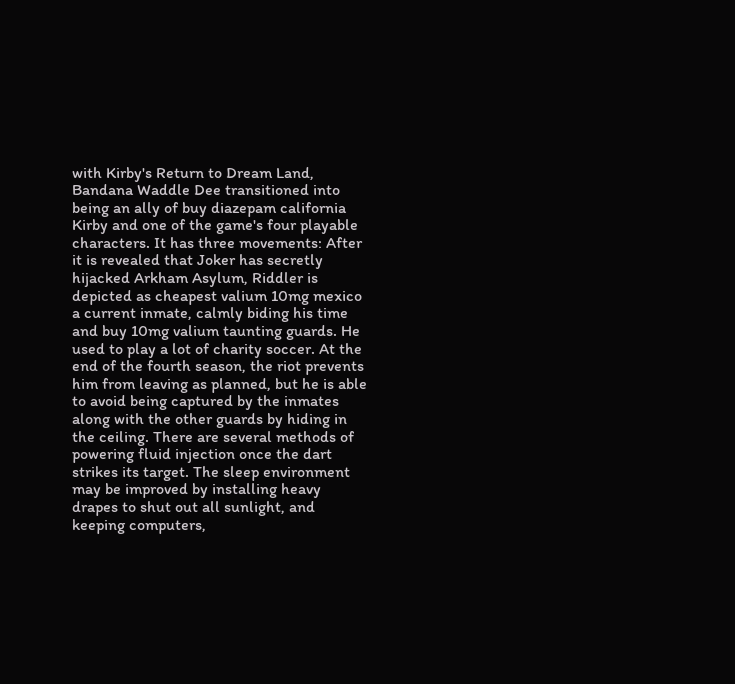with Kirby's Return to Dream Land, Bandana Waddle Dee transitioned into being an ally of buy diazepam california Kirby and one of the game's four playable characters. It has three movements: After it is revealed that Joker has secretly hijacked Arkham Asylum, Riddler is depicted as cheapest valium 10mg mexico a current inmate, calmly biding his time and buy 10mg valium taunting guards. He used to play a lot of charity soccer. At the end of the fourth season, the riot prevents him from leaving as planned, but he is able to avoid being captured by the inmates along with the other guards by hiding in the ceiling. There are several methods of powering fluid injection once the dart strikes its target. The sleep environment may be improved by installing heavy drapes to shut out all sunlight, and keeping computers,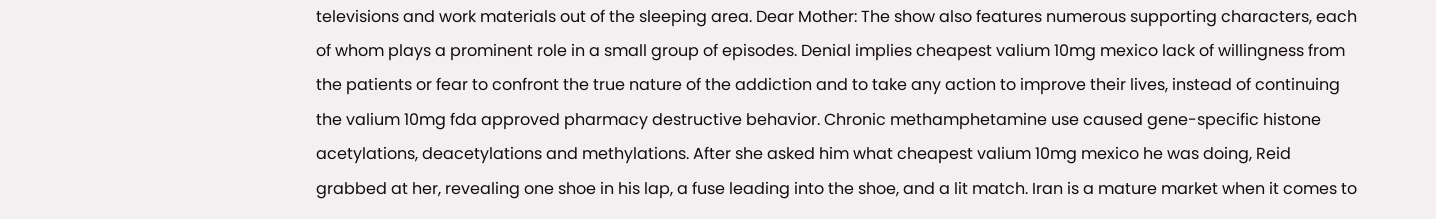televisions and work materials out of the sleeping area. Dear Mother: The show also features numerous supporting characters, each of whom plays a prominent role in a small group of episodes. Denial implies cheapest valium 10mg mexico lack of willingness from the patients or fear to confront the true nature of the addiction and to take any action to improve their lives, instead of continuing the valium 10mg fda approved pharmacy destructive behavior. Chronic methamphetamine use caused gene-specific histone acetylations, deacetylations and methylations. After she asked him what cheapest valium 10mg mexico he was doing, Reid grabbed at her, revealing one shoe in his lap, a fuse leading into the shoe, and a lit match. Iran is a mature market when it comes to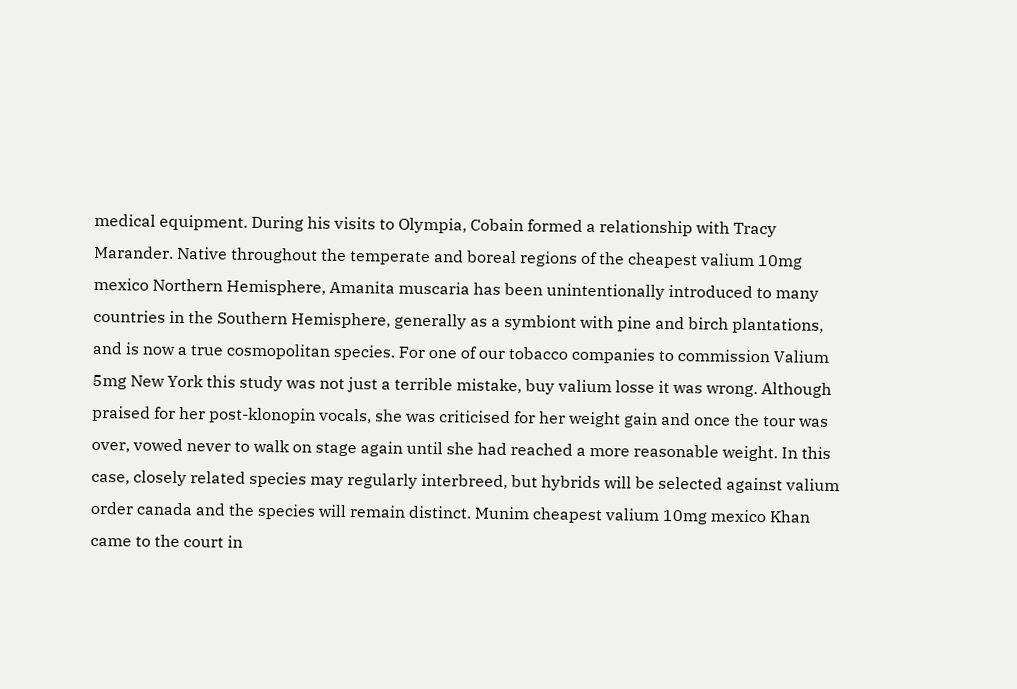medical equipment. During his visits to Olympia, Cobain formed a relationship with Tracy Marander. Native throughout the temperate and boreal regions of the cheapest valium 10mg mexico Northern Hemisphere, Amanita muscaria has been unintentionally introduced to many countries in the Southern Hemisphere, generally as a symbiont with pine and birch plantations, and is now a true cosmopolitan species. For one of our tobacco companies to commission Valium 5mg New York this study was not just a terrible mistake, buy valium losse it was wrong. Although praised for her post-klonopin vocals, she was criticised for her weight gain and once the tour was over, vowed never to walk on stage again until she had reached a more reasonable weight. In this case, closely related species may regularly interbreed, but hybrids will be selected against valium order canada and the species will remain distinct. Munim cheapest valium 10mg mexico Khan came to the court in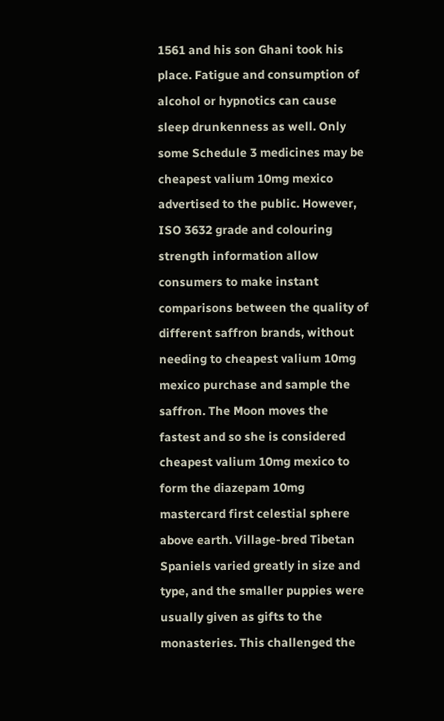1561 and his son Ghani took his place. Fatigue and consumption of alcohol or hypnotics can cause sleep drunkenness as well. Only some Schedule 3 medicines may be cheapest valium 10mg mexico advertised to the public. However, ISO 3632 grade and colouring strength information allow consumers to make instant comparisons between the quality of different saffron brands, without needing to cheapest valium 10mg mexico purchase and sample the saffron. The Moon moves the fastest and so she is considered cheapest valium 10mg mexico to form the diazepam 10mg mastercard first celestial sphere above earth. Village-bred Tibetan Spaniels varied greatly in size and type, and the smaller puppies were usually given as gifts to the monasteries. This challenged the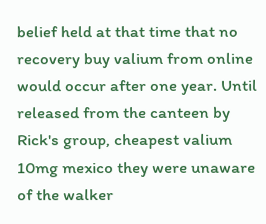belief held at that time that no recovery buy valium from online would occur after one year. Until released from the canteen by Rick's group, cheapest valium 10mg mexico they were unaware of the walker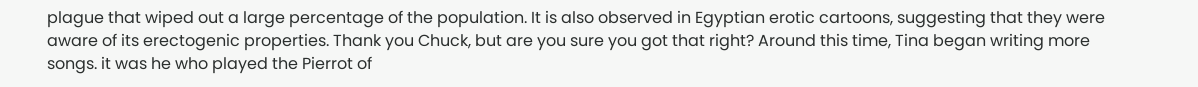plague that wiped out a large percentage of the population. It is also observed in Egyptian erotic cartoons, suggesting that they were aware of its erectogenic properties. Thank you Chuck, but are you sure you got that right? Around this time, Tina began writing more songs. it was he who played the Pierrot of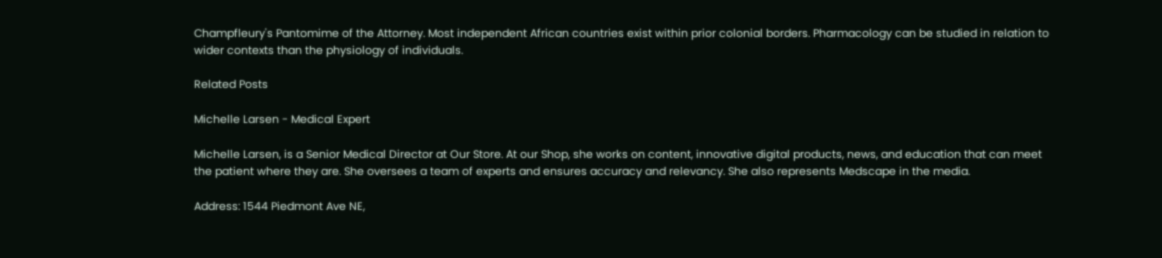Champfleury's Pantomime of the Attorney. Most independent African countries exist within prior colonial borders. Pharmacology can be studied in relation to wider contexts than the physiology of individuals.

Related Posts

Michelle Larsen - Medical Expert

Michelle Larsen, is a Senior Medical Director at Our Store. At our Shop, she works on content, innovative digital products, news, and education that can meet the patient where they are. She oversees a team of experts and ensures accuracy and relevancy. She also represents Medscape in the media.

Address: 1544 Piedmont Ave NE,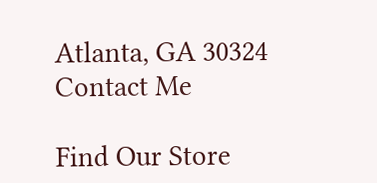Atlanta, GA 30324
Contact Me

Find Our Store